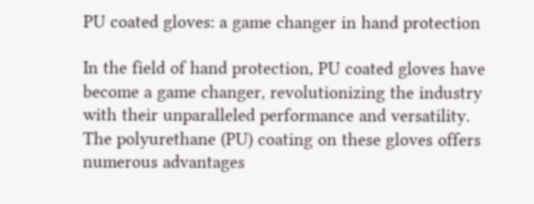PU coated gloves: a game changer in hand protection

In the field of hand protection, PU coated gloves have become a game changer, revolutionizing the industry with their unparalleled performance and versatility. The polyurethane (PU) coating on these gloves offers numerous advantages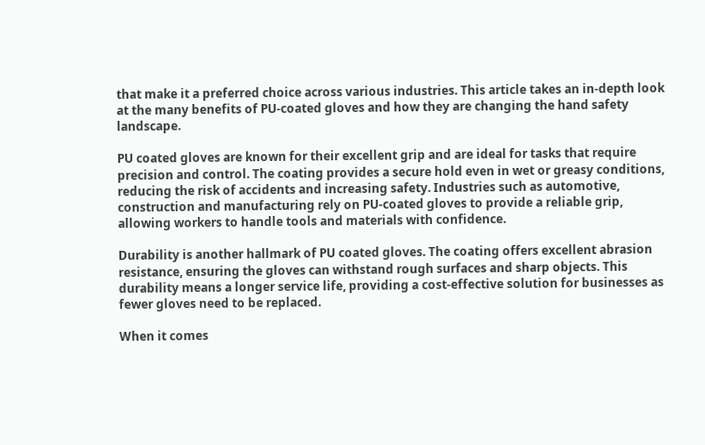that make it a preferred choice across various industries. This article takes an in-depth look at the many benefits of PU-coated gloves and how they are changing the hand safety landscape.

PU coated gloves are known for their excellent grip and are ideal for tasks that require precision and control. The coating provides a secure hold even in wet or greasy conditions, reducing the risk of accidents and increasing safety. Industries such as automotive, construction and manufacturing rely on PU-coated gloves to provide a reliable grip, allowing workers to handle tools and materials with confidence.

Durability is another hallmark of PU coated gloves. The coating offers excellent abrasion resistance, ensuring the gloves can withstand rough surfaces and sharp objects. This durability means a longer service life, providing a cost-effective solution for businesses as fewer gloves need to be replaced.

When it comes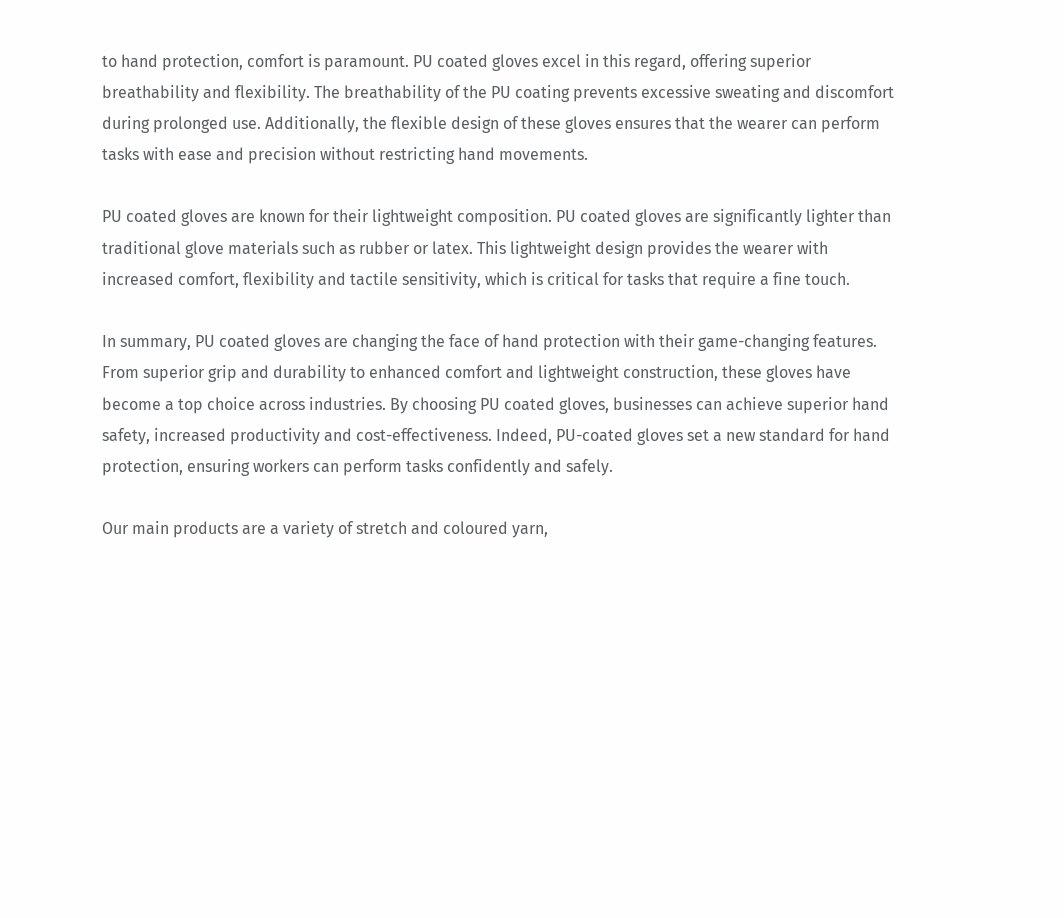to hand protection, comfort is paramount. PU coated gloves excel in this regard, offering superior breathability and flexibility. The breathability of the PU coating prevents excessive sweating and discomfort during prolonged use. Additionally, the flexible design of these gloves ensures that the wearer can perform tasks with ease and precision without restricting hand movements.

PU coated gloves are known for their lightweight composition. PU coated gloves are significantly lighter than traditional glove materials such as rubber or latex. This lightweight design provides the wearer with increased comfort, flexibility and tactile sensitivity, which is critical for tasks that require a fine touch.

In summary, PU coated gloves are changing the face of hand protection with their game-changing features. From superior grip and durability to enhanced comfort and lightweight construction, these gloves have become a top choice across industries. By choosing PU coated gloves, businesses can achieve superior hand safety, increased productivity and cost-effectiveness. Indeed, PU-coated gloves set a new standard for hand protection, ensuring workers can perform tasks confidently and safely.

Our main products are a variety of stretch and coloured yarn,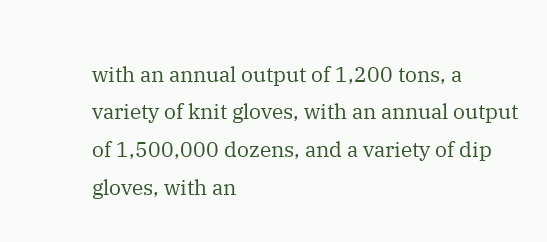with an annual output of 1,200 tons, a variety of knit gloves, with an annual output of 1,500,000 dozens, and a variety of dip gloves, with an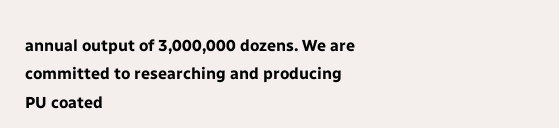annual output of 3,000,000 dozens. We are committed to researching and producing PU coated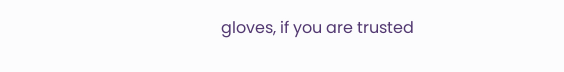gloves, if you are trusted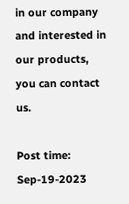in our company and interested in our products, you can contact us.

Post time: Sep-19-2023